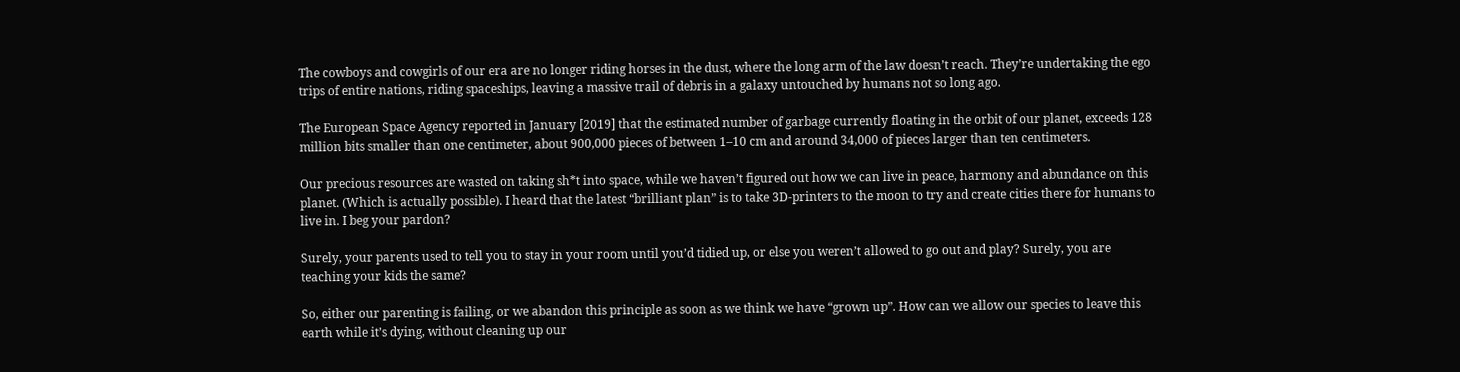The cowboys and cowgirls of our era are no longer riding horses in the dust, where the long arm of the law doesn’t reach. They’re undertaking the ego trips of entire nations, riding spaceships, leaving a massive trail of debris in a galaxy untouched by humans not so long ago.

The European Space Agency reported in January [2019] that the estimated number of garbage currently floating in the orbit of our planet, exceeds 128 million bits smaller than one centimeter, about 900,000 pieces of between 1–10 cm and around 34,000 of pieces larger than ten centimeters.

Our precious resources are wasted on taking sh*t into space, while we haven’t figured out how we can live in peace, harmony and abundance on this planet. (Which is actually possible). I heard that the latest “brilliant plan” is to take 3D-printers to the moon to try and create cities there for humans to live in. I beg your pardon?

Surely, your parents used to tell you to stay in your room until you’d tidied up, or else you weren’t allowed to go out and play? Surely, you are teaching your kids the same?

So, either our parenting is failing, or we abandon this principle as soon as we think we have “grown up”. How can we allow our species to leave this earth while it’s dying, without cleaning up our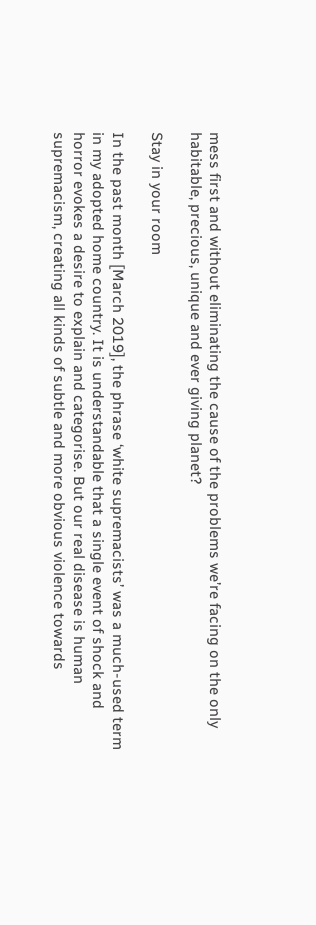mess first and without eliminating the cause of the problems we’re facing on the only habitable, precious, unique and ever giving planet?

Stay in your room

In the past month [March 2019], the phrase ‘white supremacists’ was a much-used term in my adopted home country. It is understandable that a single event of shock and horror evokes a desire to explain and categorise. But our real disease is human supremacism, creating all kinds of subtle and more obvious violence towards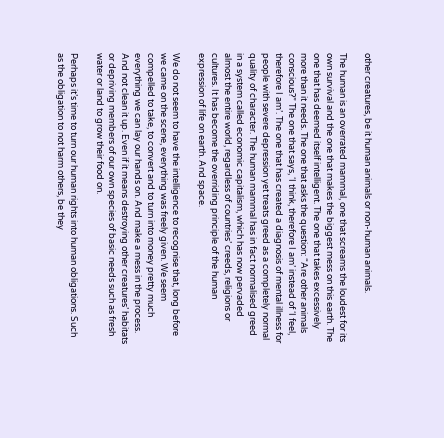other creatures, be it human animals or non-human animals.

The human is an overrated mammal, one that screams the loudest for its own survival and the one that makes the biggest mess on this earth. The one that has deemed itself intelligent. The one that takes excessively more than it needs. The one that asks the question: “Are other animals conscious?” The one that says, ‘I think, therefore I am’ instead of ‘I feel, therefore I am’. The one that has created a diagnosis of mental illness for people with severe depression yet treats greed as a completely normal quality of character. The human mammal has in fact normalised greed in a system called economic capitalism, which has now pervaded almost the entire world, regardless of countries’ creeds, religions or cultures. It has become the overriding principle of the human expression of life on earth. And space.

We do not seem to have the intelligence to recognise that, long before we came on the scene, everything was freely given. We seem compelled to take, to convert and to turn into money pretty much everything we can lay our hands on. And make a mess in the process. And not clean it up. Even if it means destroying other creatures’ habitats or depriving members of our own species of basic needs such as fresh water or land to grow their food on.

Perhaps it’s time to turn our human rights into human obligations. Such as the obligation to not harm others, be they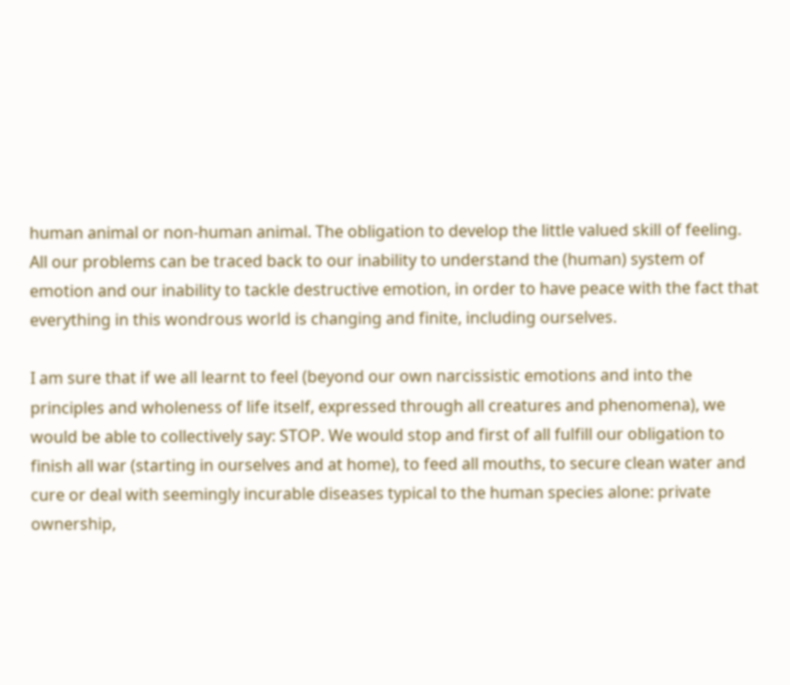human animal or non-human animal. The obligation to develop the little valued skill of feeling. All our problems can be traced back to our inability to understand the (human) system of emotion and our inability to tackle destructive emotion, in order to have peace with the fact that everything in this wondrous world is changing and finite, including ourselves.

I am sure that if we all learnt to feel (beyond our own narcissistic emotions and into the principles and wholeness of life itself, expressed through all creatures and phenomena), we would be able to collectively say: STOP. We would stop and first of all fulfill our obligation to finish all war (starting in ourselves and at home), to feed all mouths, to secure clean water and cure or deal with seemingly incurable diseases typical to the human species alone: private ownership,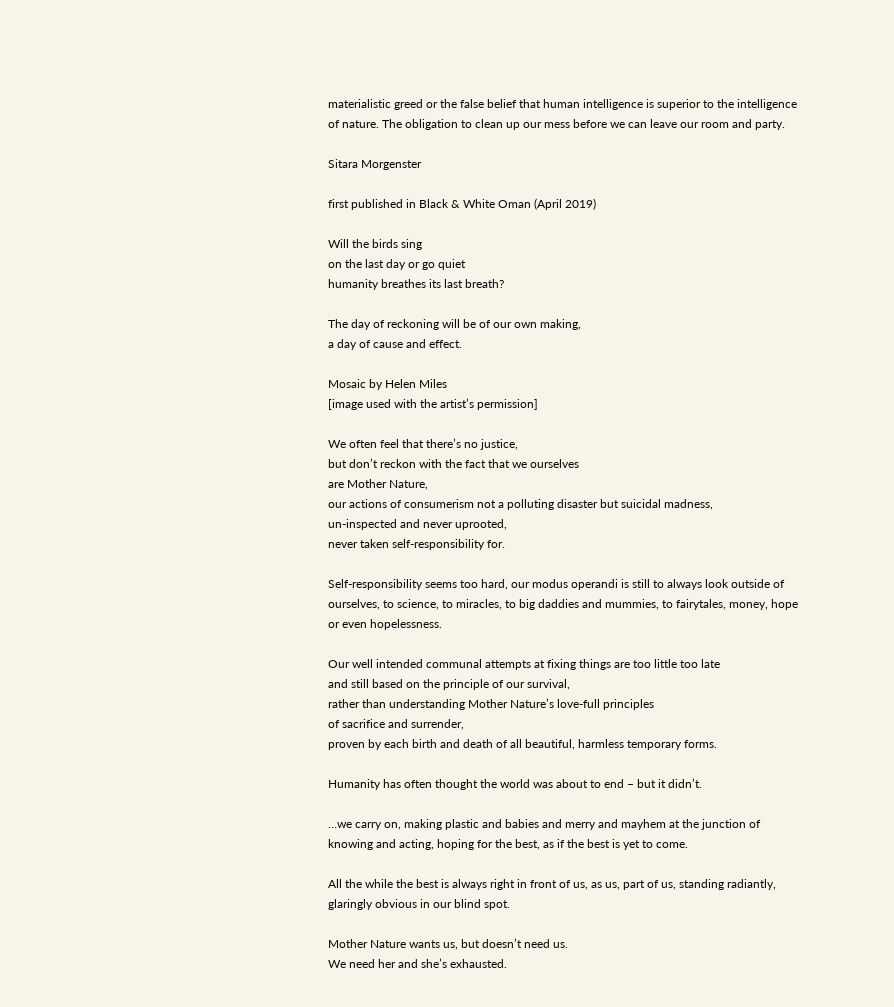materialistic greed or the false belief that human intelligence is superior to the intelligence of nature. The obligation to clean up our mess before we can leave our room and party.

Sitara Morgenster

first published in Black & White Oman (April 2019)

Will the birds sing
on the last day or go quiet
humanity breathes its last breath?

The day of reckoning will be of our own making,
a day of cause and effect.

Mosaic by Helen Miles
[image used with the artist’s permission]

We often feel that there’s no justice,
but don’t reckon with the fact that we ourselves
are Mother Nature,
our actions of consumerism not a polluting disaster but suicidal madness,
un-inspected and never uprooted,
never taken self-responsibility for.

Self-responsibility seems too hard, our modus operandi is still to always look outside of ourselves, to science, to miracles, to big daddies and mummies, to fairytales, money, hope or even hopelessness.

Our well intended communal attempts at fixing things are too little too late
and still based on the principle of our survival,
rather than understanding Mother Nature’s love-full principles
of sacrifice and surrender,
proven by each birth and death of all beautiful, harmless temporary forms.

Humanity has often thought the world was about to end – but it didn’t.

…we carry on, making plastic and babies and merry and mayhem at the junction of knowing and acting, hoping for the best, as if the best is yet to come.

All the while the best is always right in front of us, as us, part of us, standing radiantly, glaringly obvious in our blind spot.

Mother Nature wants us, but doesn’t need us.
We need her and she’s exhausted.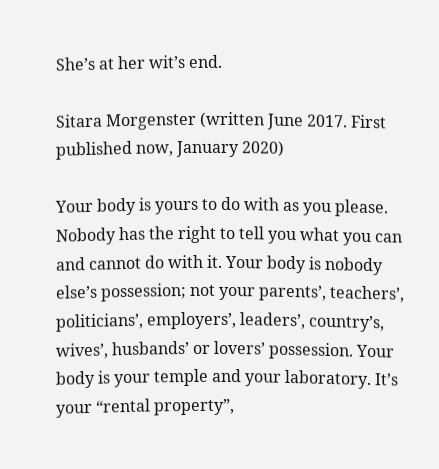She’s at her wit’s end.

Sitara Morgenster (written June 2017. First published now, January 2020)

Your body is yours to do with as you please. Nobody has the right to tell you what you can and cannot do with it. Your body is nobody else’s possession; not your parents’, teachers’, politicians’, employers’, leaders’, country’s, wives’, husbands’ or lovers’ possession. Your body is your temple and your laboratory. It’s your “rental property”,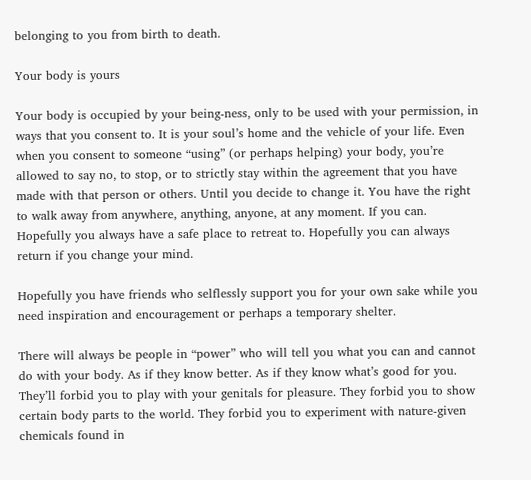belonging to you from birth to death.

Your body is yours

Your body is occupied by your being-ness, only to be used with your permission, in ways that you consent to. It is your soul’s home and the vehicle of your life. Even when you consent to someone “using” (or perhaps helping) your body, you’re allowed to say no, to stop, or to strictly stay within the agreement that you have made with that person or others. Until you decide to change it. You have the right to walk away from anywhere, anything, anyone, at any moment. If you can. Hopefully you always have a safe place to retreat to. Hopefully you can always return if you change your mind.

Hopefully you have friends who selflessly support you for your own sake while you need inspiration and encouragement or perhaps a temporary shelter.

There will always be people in “power” who will tell you what you can and cannot do with your body. As if they know better. As if they know what’s good for you. They’ll forbid you to play with your genitals for pleasure. They forbid you to show certain body parts to the world. They forbid you to experiment with nature-given chemicals found in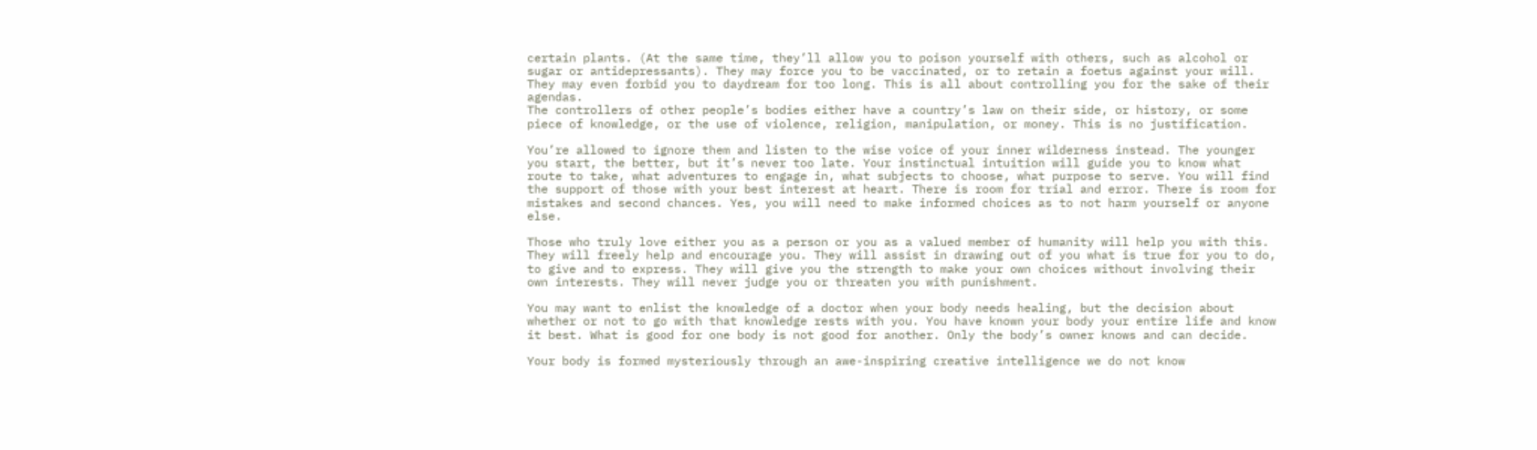certain plants. (At the same time, they’ll allow you to poison yourself with others, such as alcohol or sugar or antidepressants). They may force you to be vaccinated, or to retain a foetus against your will. They may even forbid you to daydream for too long. This is all about controlling you for the sake of their agendas.
The controllers of other people’s bodies either have a country’s law on their side, or history, or some piece of knowledge, or the use of violence, religion, manipulation, or money. This is no justification.

You’re allowed to ignore them and listen to the wise voice of your inner wilderness instead. The younger you start, the better, but it’s never too late. Your instinctual intuition will guide you to know what route to take, what adventures to engage in, what subjects to choose, what purpose to serve. You will find the support of those with your best interest at heart. There is room for trial and error. There is room for mistakes and second chances. Yes, you will need to make informed choices as to not harm yourself or anyone else.

Those who truly love either you as a person or you as a valued member of humanity will help you with this. They will freely help and encourage you. They will assist in drawing out of you what is true for you to do, to give and to express. They will give you the strength to make your own choices without involving their own interests. They will never judge you or threaten you with punishment.

You may want to enlist the knowledge of a doctor when your body needs healing, but the decision about whether or not to go with that knowledge rests with you. You have known your body your entire life and know it best. What is good for one body is not good for another. Only the body’s owner knows and can decide.

Your body is formed mysteriously through an awe-inspiring creative intelligence we do not know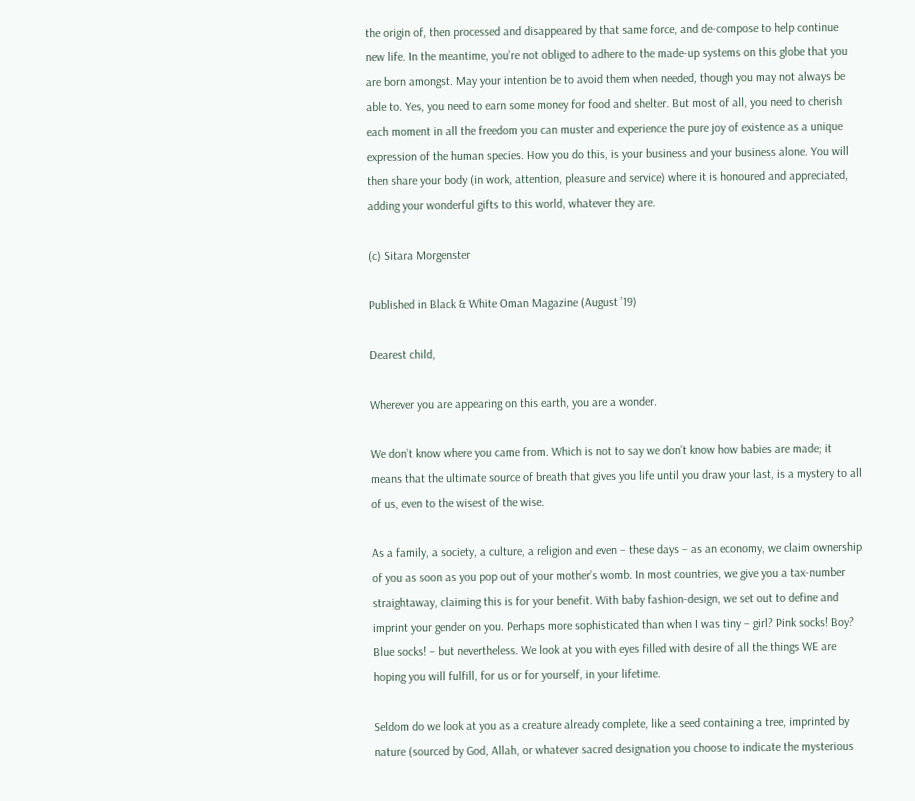the origin of, then processed and disappeared by that same force, and de-compose to help continue new life. In the meantime, you’re not obliged to adhere to the made-up systems on this globe that you are born amongst. May your intention be to avoid them when needed, though you may not always be able to. Yes, you need to earn some money for food and shelter. But most of all, you need to cherish each moment in all the freedom you can muster and experience the pure joy of existence as a unique expression of the human species. How you do this, is your business and your business alone. You will then share your body (in work, attention, pleasure and service) where it is honoured and appreciated, adding your wonderful gifts to this world, whatever they are.

(c) Sitara Morgenster

Published in Black & White Oman Magazine (August ’19)

Dearest child,

Wherever you are appearing on this earth, you are a wonder.

We don’t know where you came from. Which is not to say we don’t know how babies are made; it means that the ultimate source of breath that gives you life until you draw your last, is a mystery to all of us, even to the wisest of the wise.

As a family, a society, a culture, a religion and even – these days – as an economy, we claim ownership of you as soon as you pop out of your mother’s womb. In most countries, we give you a tax-number straightaway, claiming this is for your benefit. With baby fashion-design, we set out to define and imprint your gender on you. Perhaps more sophisticated than when I was tiny – girl? Pink socks! Boy? Blue socks! – but nevertheless. We look at you with eyes filled with desire of all the things WE are hoping you will fulfill, for us or for yourself, in your lifetime.

Seldom do we look at you as a creature already complete, like a seed containing a tree, imprinted by nature (sourced by God, Allah, or whatever sacred designation you choose to indicate the mysterious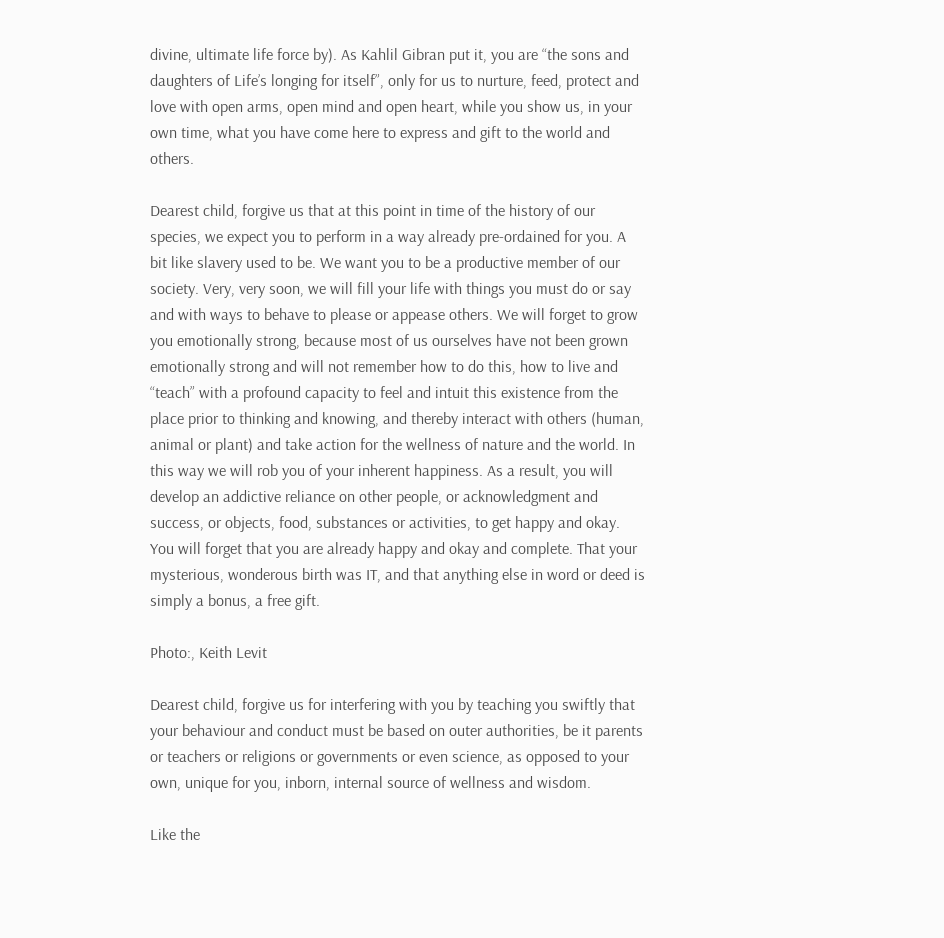divine, ultimate life force by). As Kahlil Gibran put it, you are “the sons and daughters of Life’s longing for itself”, only for us to nurture, feed, protect and love with open arms, open mind and open heart, while you show us, in your own time, what you have come here to express and gift to the world and others.

Dearest child, forgive us that at this point in time of the history of our species, we expect you to perform in a way already pre-ordained for you. A bit like slavery used to be. We want you to be a productive member of our society. Very, very soon, we will fill your life with things you must do or say and with ways to behave to please or appease others. We will forget to grow you emotionally strong, because most of us ourselves have not been grown emotionally strong and will not remember how to do this, how to live and “teach” with a profound capacity to feel and intuit this existence from the place prior to thinking and knowing, and thereby interact with others (human, animal or plant) and take action for the wellness of nature and the world. In this way we will rob you of your inherent happiness. As a result, you will develop an addictive reliance on other people, or acknowledgment and success, or objects, food, substances or activities, to get happy and okay. You will forget that you are already happy and okay and complete. That your mysterious, wonderous birth was IT, and that anything else in word or deed is simply a bonus, a free gift.

Photo:, Keith Levit

Dearest child, forgive us for interfering with you by teaching you swiftly that your behaviour and conduct must be based on outer authorities, be it parents or teachers or religions or governments or even science, as opposed to your own, unique for you, inborn, internal source of wellness and wisdom.

Like the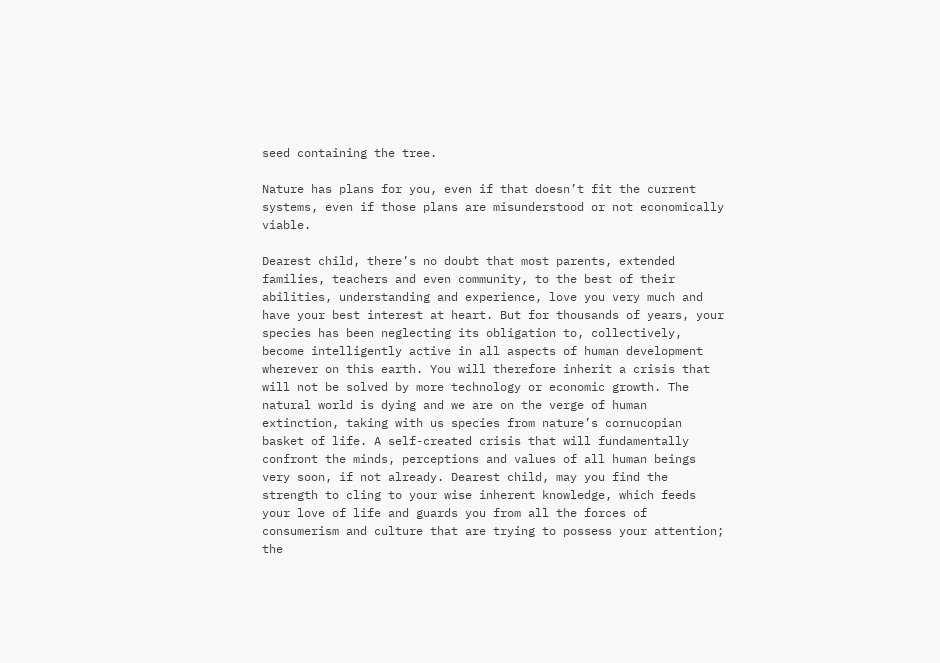seed containing the tree.

Nature has plans for you, even if that doesn’t fit the current systems, even if those plans are misunderstood or not economically viable.

Dearest child, there’s no doubt that most parents, extended families, teachers and even community, to the best of their abilities, understanding and experience, love you very much and have your best interest at heart. But for thousands of years, your species has been neglecting its obligation to, collectively, become intelligently active in all aspects of human development wherever on this earth. You will therefore inherit a crisis that will not be solved by more technology or economic growth. The natural world is dying and we are on the verge of human extinction, taking with us species from nature’s cornucopian basket of life. A self-created crisis that will fundamentally confront the minds, perceptions and values of all human beings very soon, if not already. Dearest child, may you find the strength to cling to your wise inherent knowledge, which feeds your love of life and guards you from all the forces of consumerism and culture that are trying to possess your attention; the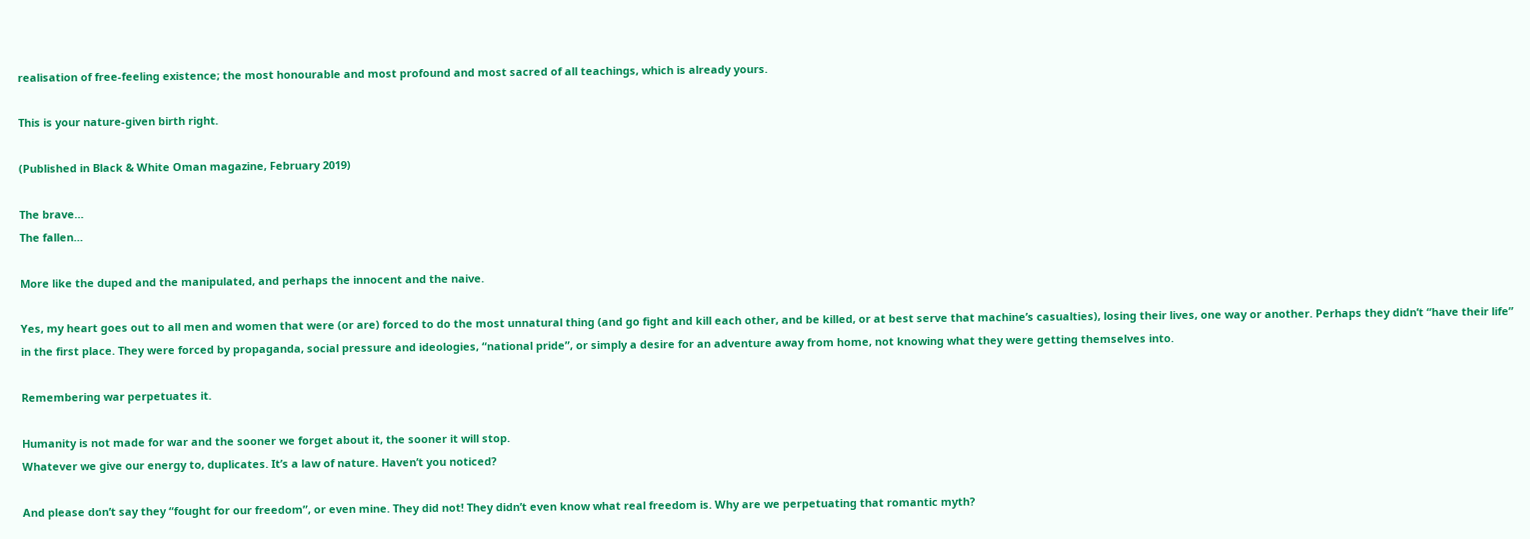realisation of free-feeling existence; the most honourable and most profound and most sacred of all teachings, which is already yours.

This is your nature-given birth right.

(Published in Black & White Oman magazine, February 2019)

The brave…
The fallen…

More like the duped and the manipulated, and perhaps the innocent and the naive.

Yes, my heart goes out to all men and women that were (or are) forced to do the most unnatural thing (and go fight and kill each other, and be killed, or at best serve that machine’s casualties), losing their lives, one way or another. Perhaps they didn’t “have their life” in the first place. They were forced by propaganda, social pressure and ideologies, “national pride”, or simply a desire for an adventure away from home, not knowing what they were getting themselves into.

Remembering war perpetuates it.

Humanity is not made for war and the sooner we forget about it, the sooner it will stop.
Whatever we give our energy to, duplicates. It’s a law of nature. Haven’t you noticed?

And please don’t say they “fought for our freedom”, or even mine. They did not! They didn’t even know what real freedom is. Why are we perpetuating that romantic myth?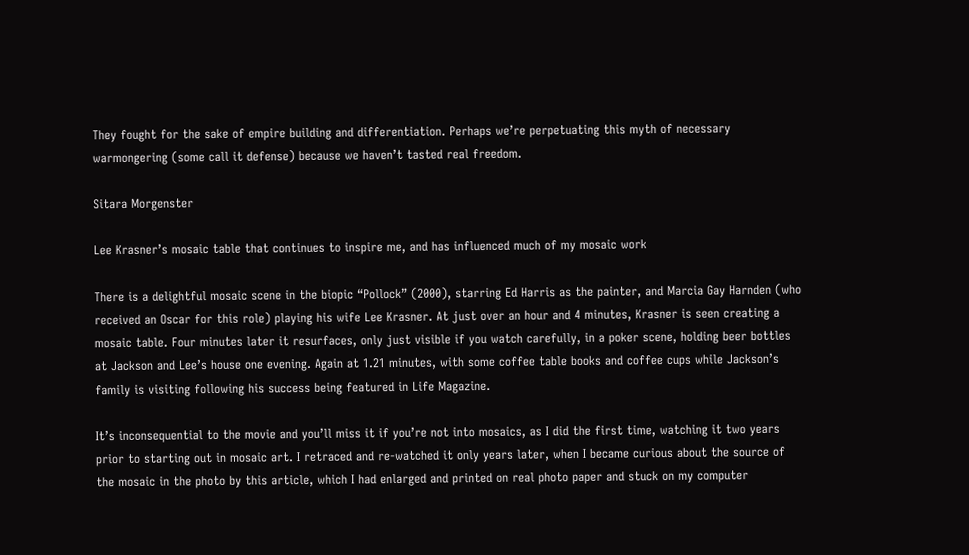They fought for the sake of empire building and differentiation. Perhaps we’re perpetuating this myth of necessary warmongering (some call it defense) because we haven’t tasted real freedom.

Sitara Morgenster

Lee Krasner’s mosaic table that continues to inspire me, and has influenced much of my mosaic work

There is a delightful mosaic scene in the biopic “Pollock” (2000), starring Ed Harris as the painter, and Marcia Gay Harnden (who received an Oscar for this role) playing his wife Lee Krasner. At just over an hour and 4 minutes, Krasner is seen creating a mosaic table. Four minutes later it resurfaces, only just visible if you watch carefully, in a poker scene, holding beer bottles at Jackson and Lee’s house one evening. Again at 1.21 minutes, with some coffee table books and coffee cups while Jackson’s family is visiting following his success being featured in Life Magazine.

It’s inconsequential to the movie and you’ll miss it if you’re not into mosaics, as I did the first time, watching it two years prior to starting out in mosaic art. I retraced and re-watched it only years later, when I became curious about the source of the mosaic in the photo by this article, which I had enlarged and printed on real photo paper and stuck on my computer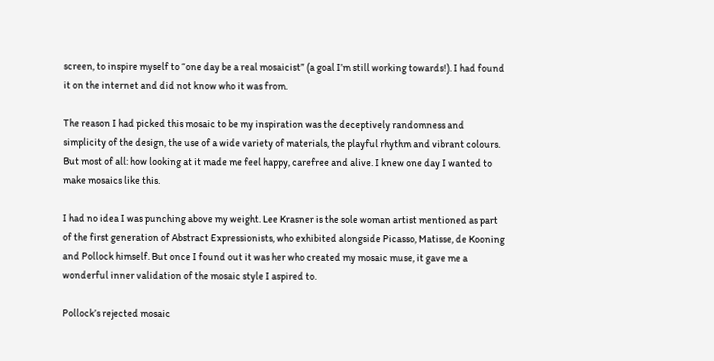screen, to inspire myself to “one day be a real mosaicist” (a goal I’m still working towards!). I had found it on the internet and did not know who it was from.

The reason I had picked this mosaic to be my inspiration was the deceptively randomness and simplicity of the design, the use of a wide variety of materials, the playful rhythm and vibrant colours. But most of all: how looking at it made me feel happy, carefree and alive. I knew one day I wanted to make mosaics like this.

I had no idea I was punching above my weight. Lee Krasner is the sole woman artist mentioned as part of the first generation of Abstract Expressionists, who exhibited alongside Picasso, Matisse, de Kooning and Pollock himself. But once I found out it was her who created my mosaic muse, it gave me a wonderful inner validation of the mosaic style I aspired to.

Pollock’s rejected mosaic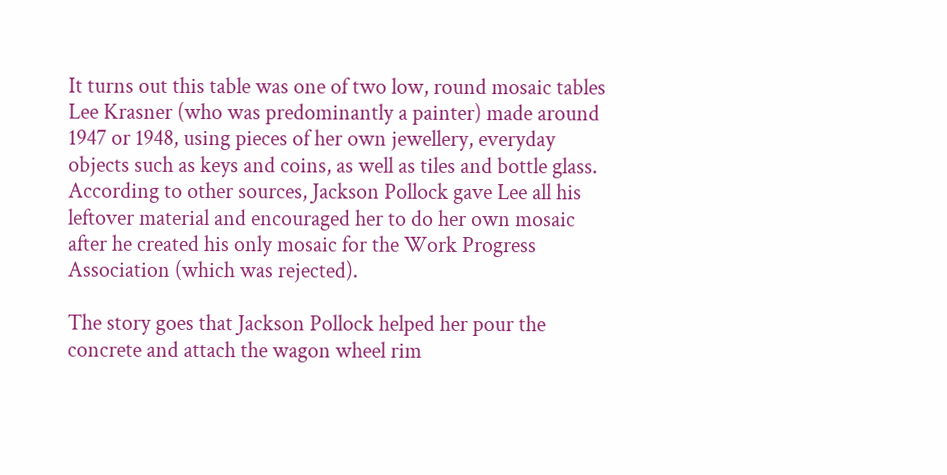It turns out this table was one of two low, round mosaic tables Lee Krasner (who was predominantly a painter) made around 1947 or 1948, using pieces of her own jewellery, everyday objects such as keys and coins, as well as tiles and bottle glass. According to other sources, Jackson Pollock gave Lee all his leftover material and encouraged her to do her own mosaic after he created his only mosaic for the Work Progress Association (which was rejected).

The story goes that Jackson Pollock helped her pour the concrete and attach the wagon wheel rim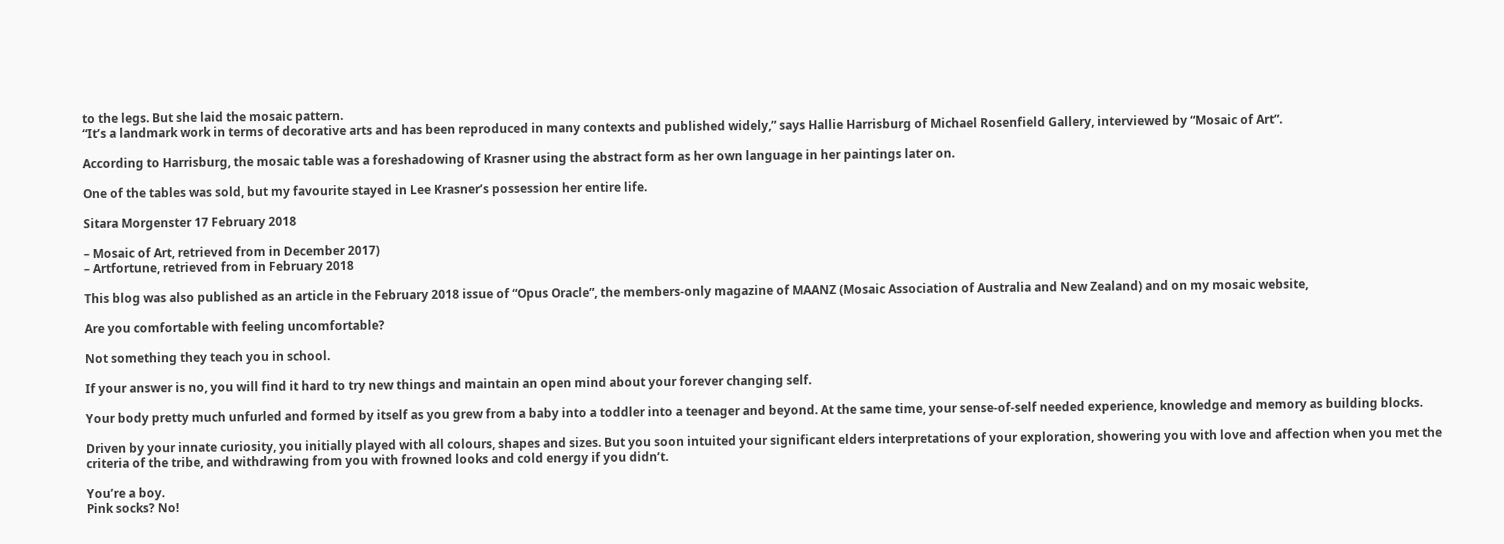to the legs. But she laid the mosaic pattern.
“It’s a landmark work in terms of decorative arts and has been reproduced in many contexts and published widely,” says Hallie Harrisburg of Michael Rosenfield Gallery, interviewed by “Mosaic of Art”.

According to Harrisburg, the mosaic table was a foreshadowing of Krasner using the abstract form as her own language in her paintings later on.

One of the tables was sold, but my favourite stayed in Lee Krasner’s possession her entire life.

Sitara Morgenster 17 February 2018

– Mosaic of Art, retrieved from in December 2017)
– Artfortune, retrieved from in February 2018

This blog was also published as an article in the February 2018 issue of “Opus Oracle”, the members-only magazine of MAANZ (Mosaic Association of Australia and New Zealand) and on my mosaic website,

Are you comfortable with feeling uncomfortable?

Not something they teach you in school.

If your answer is no, you will find it hard to try new things and maintain an open mind about your forever changing self.

Your body pretty much unfurled and formed by itself as you grew from a baby into a toddler into a teenager and beyond. At the same time, your sense-of-self needed experience, knowledge and memory as building blocks.

Driven by your innate curiosity, you initially played with all colours, shapes and sizes. But you soon intuited your significant elders interpretations of your exploration, showering you with love and affection when you met the criteria of the tribe, and withdrawing from you with frowned looks and cold energy if you didn’t.

You’re a boy.
Pink socks? No!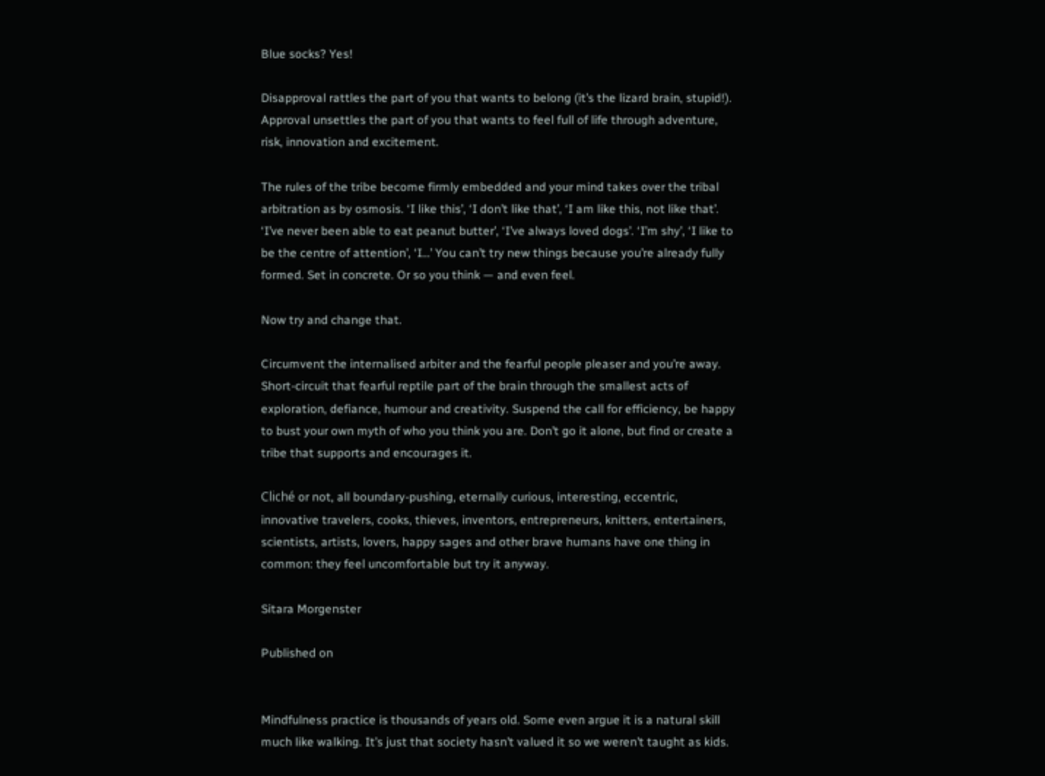Blue socks? Yes!

Disapproval rattles the part of you that wants to belong (it’s the lizard brain, stupid!). Approval unsettles the part of you that wants to feel full of life through adventure, risk, innovation and excitement.

The rules of the tribe become firmly embedded and your mind takes over the tribal arbitration as by osmosis. ‘I like this’, ‘I don’t like that’, ‘I am like this, not like that’. ‘I’ve never been able to eat peanut butter’, ‘I’ve always loved dogs’. ‘I’m shy’, ‘I like to be the centre of attention’, ‘I…’ You can’t try new things because you’re already fully formed. Set in concrete. Or so you think — and even feel.

Now try and change that.

Circumvent the internalised arbiter and the fearful people pleaser and you’re away. Short-circuit that fearful reptile part of the brain through the smallest acts of exploration, defiance, humour and creativity. Suspend the call for efficiency, be happy to bust your own myth of who you think you are. Don’t go it alone, but find or create a tribe that supports and encourages it.

Cliché or not, all boundary-pushing, eternally curious, interesting, eccentric, innovative travelers, cooks, thieves, inventors, entrepreneurs, knitters, entertainers, scientists, artists, lovers, happy sages and other brave humans have one thing in common: they feel uncomfortable but try it anyway.

Sitara Morgenster

Published on


Mindfulness practice is thousands of years old. Some even argue it is a natural skill much like walking. It’s just that society hasn’t valued it so we weren’t taught as kids.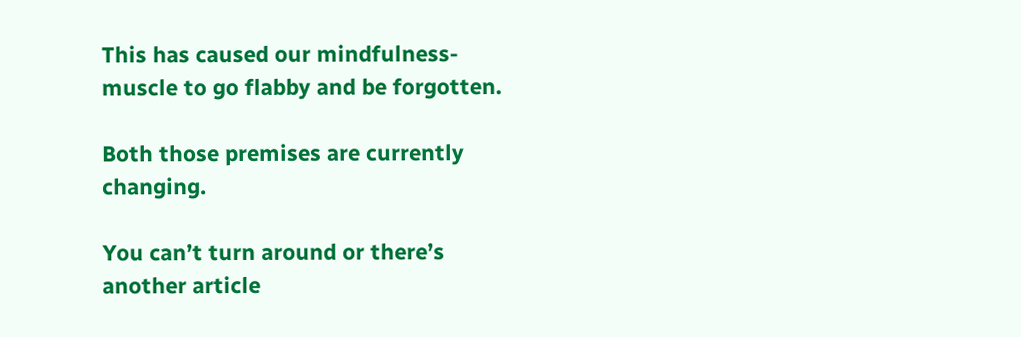This has caused our mindfulness-muscle to go flabby and be forgotten.

Both those premises are currently changing.

You can’t turn around or there’s another article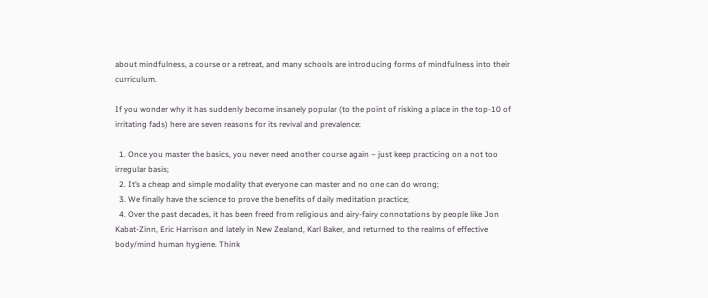about mindfulness, a course or a retreat, and many schools are introducing forms of mindfulness into their curriculum.

If you wonder why it has suddenly become insanely popular (to the point of risking a place in the top-10 of irritating fads) here are seven reasons for its revival and prevalence:

  1. Once you master the basics, you never need another course again – just keep practicing on a not too irregular basis;
  2. It’s a cheap and simple modality that everyone can master and no one can do wrong;
  3. We finally have the science to prove the benefits of daily meditation practice;
  4. Over the past decades, it has been freed from religious and airy-fairy connotations by people like Jon Kabat-Zinn, Eric Harrison and lately in New Zealand, Karl Baker, and returned to the realms of effective body/mind human hygiene. Think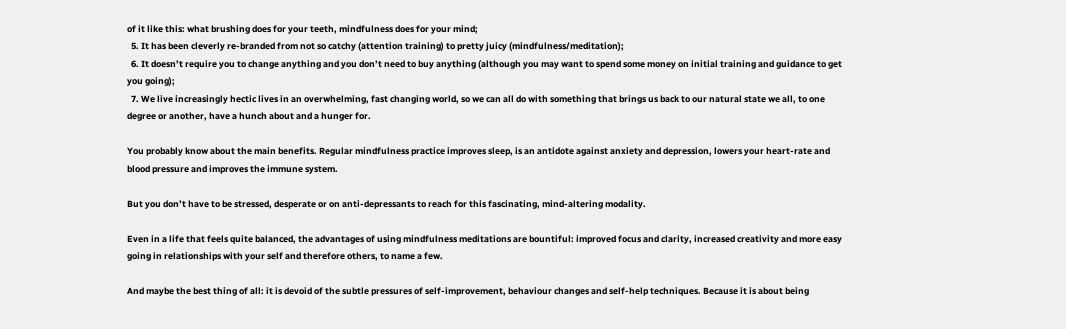of it like this: what brushing does for your teeth, mindfulness does for your mind;
  5. It has been cleverly re-branded from not so catchy (attention training) to pretty juicy (mindfulness/meditation);
  6. It doesn’t require you to change anything and you don’t need to buy anything (although you may want to spend some money on initial training and guidance to get you going);
  7. We live increasingly hectic lives in an overwhelming, fast changing world, so we can all do with something that brings us back to our natural state we all, to one degree or another, have a hunch about and a hunger for.

You probably know about the main benefits. Regular mindfulness practice improves sleep, is an antidote against anxiety and depression, lowers your heart-rate and blood pressure and improves the immune system.

But you don’t have to be stressed, desperate or on anti-depressants to reach for this fascinating, mind-altering modality.

Even in a life that feels quite balanced, the advantages of using mindfulness meditations are bountiful: improved focus and clarity, increased creativity and more easy going in relationships with your self and therefore others, to name a few.

And maybe the best thing of all: it is devoid of the subtle pressures of self-improvement, behaviour changes and self-help techniques. Because it is about being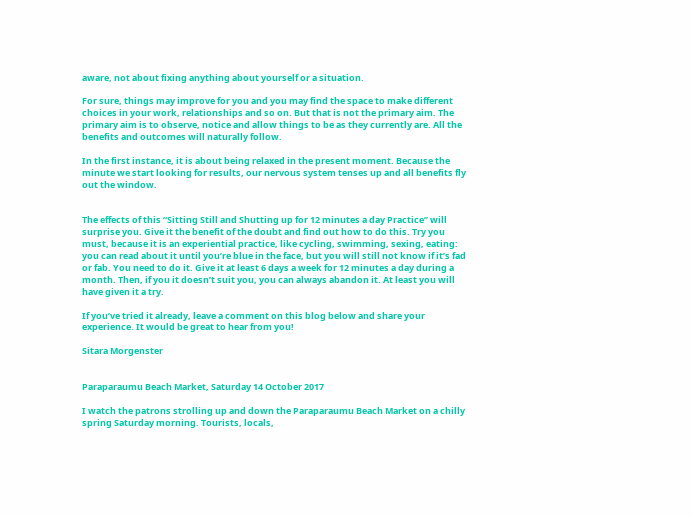aware, not about fixing anything about yourself or a situation.

For sure, things may improve for you and you may find the space to make different choices in your work, relationships and so on. But that is not the primary aim. The primary aim is to observe, notice and allow things to be as they currently are. All the benefits and outcomes will naturally follow.

In the first instance, it is about being relaxed in the present moment. Because the minute we start looking for results, our nervous system tenses up and all benefits fly out the window.


The effects of this “Sitting Still and Shutting up for 12 minutes a day Practice” will surprise you. Give it the benefit of the doubt and find out how to do this. Try you must, because it is an experiential practice, like cycling, swimming, sexing, eating: you can read about it until you’re blue in the face, but you will still not know if it’s fad or fab. You need to do it. Give it at least 6 days a week for 12 minutes a day during a month. Then, if you it doesn’t suit you, you can always abandon it. At least you will have given it a try.

If you’ve tried it already, leave a comment on this blog below and share your experience. It would be great to hear from you!

Sitara Morgenster


Paraparaumu Beach Market, Saturday 14 October 2017

I watch the patrons strolling up and down the Paraparaumu Beach Market on a chilly spring Saturday morning. Tourists, locals,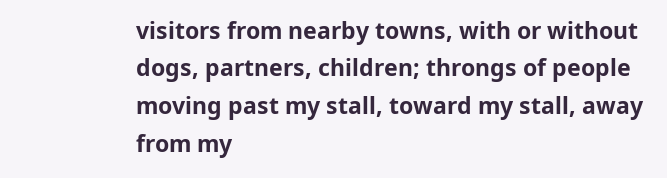visitors from nearby towns, with or without dogs, partners, children; throngs of people moving past my stall, toward my stall, away from my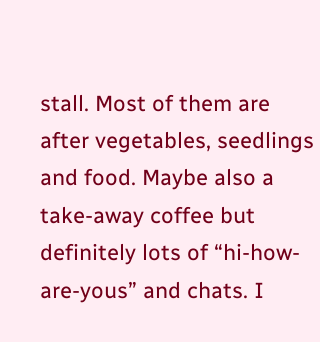stall. Most of them are after vegetables, seedlings and food. Maybe also a take-away coffee but definitely lots of “hi-how-are-yous” and chats. I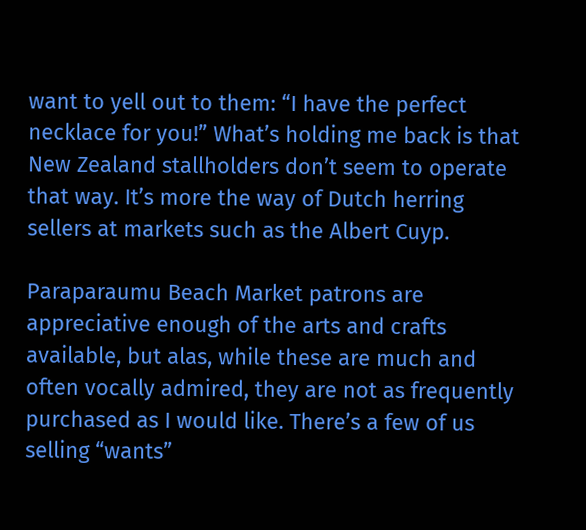want to yell out to them: “I have the perfect necklace for you!” What’s holding me back is that New Zealand stallholders don’t seem to operate that way. It’s more the way of Dutch herring sellers at markets such as the Albert Cuyp.

Paraparaumu Beach Market patrons are appreciative enough of the arts and crafts available, but alas, while these are much and often vocally admired, they are not as frequently purchased as I would like. There’s a few of us selling “wants”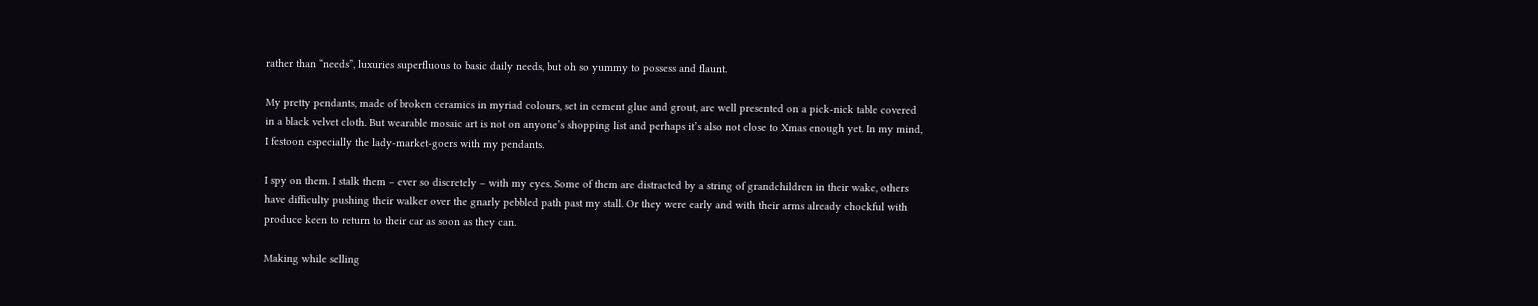rather than “needs”, luxuries superfluous to basic daily needs, but oh so yummy to possess and flaunt.

My pretty pendants, made of broken ceramics in myriad colours, set in cement glue and grout, are well presented on a pick-nick table covered in a black velvet cloth. But wearable mosaic art is not on anyone’s shopping list and perhaps it’s also not close to Xmas enough yet. In my mind, I festoon especially the lady-market-goers with my pendants.

I spy on them. I stalk them – ever so discretely – with my eyes. Some of them are distracted by a string of grandchildren in their wake, others have difficulty pushing their walker over the gnarly pebbled path past my stall. Or they were early and with their arms already chockful with produce keen to return to their car as soon as they can.

Making while selling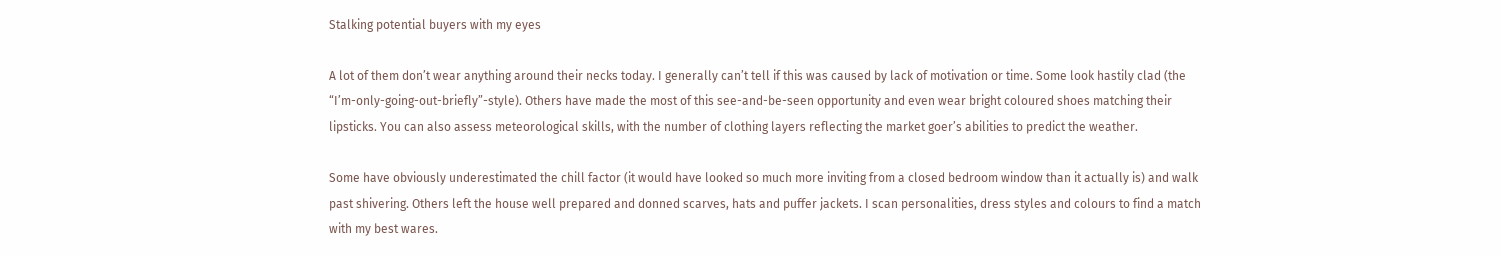Stalking potential buyers with my eyes

A lot of them don’t wear anything around their necks today. I generally can’t tell if this was caused by lack of motivation or time. Some look hastily clad (the “I’m-only-going-out-briefly”-style). Others have made the most of this see-and-be-seen opportunity and even wear bright coloured shoes matching their lipsticks. You can also assess meteorological skills, with the number of clothing layers reflecting the market goer’s abilities to predict the weather.

Some have obviously underestimated the chill factor (it would have looked so much more inviting from a closed bedroom window than it actually is) and walk past shivering. Others left the house well prepared and donned scarves, hats and puffer jackets. I scan personalities, dress styles and colours to find a match with my best wares.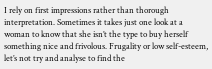I rely on first impressions rather than thorough interpretation. Sometimes it takes just one look at a woman to know that she isn’t the type to buy herself something nice and frivolous. Frugality or low self-esteem, let’s not try and analyse to find the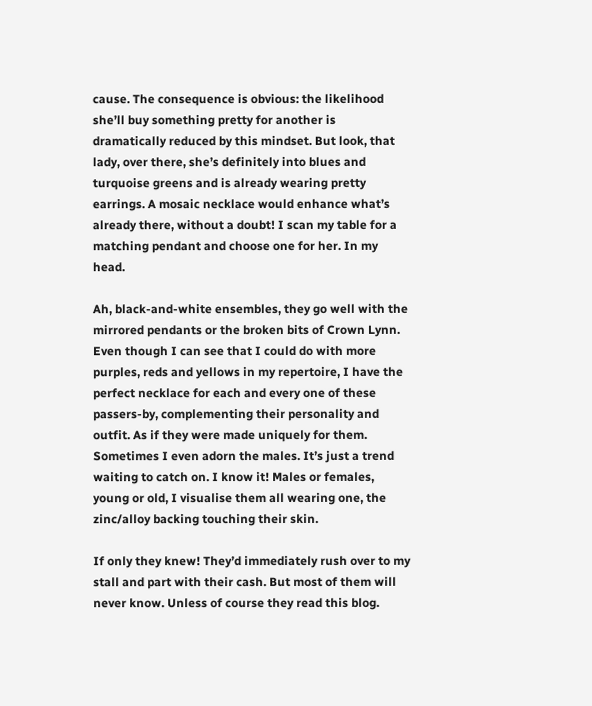cause. The consequence is obvious: the likelihood she’ll buy something pretty for another is dramatically reduced by this mindset. But look, that lady, over there, she’s definitely into blues and turquoise greens and is already wearing pretty earrings. A mosaic necklace would enhance what’s already there, without a doubt! I scan my table for a matching pendant and choose one for her. In my head.

Ah, black-and-white ensembles, they go well with the mirrored pendants or the broken bits of Crown Lynn. Even though I can see that I could do with more purples, reds and yellows in my repertoire, I have the perfect necklace for each and every one of these passers-by, complementing their personality and outfit. As if they were made uniquely for them. Sometimes I even adorn the males. It’s just a trend waiting to catch on. I know it! Males or females, young or old, I visualise them all wearing one, the zinc/alloy backing touching their skin.

If only they knew! They’d immediately rush over to my stall and part with their cash. But most of them will never know. Unless of course they read this blog.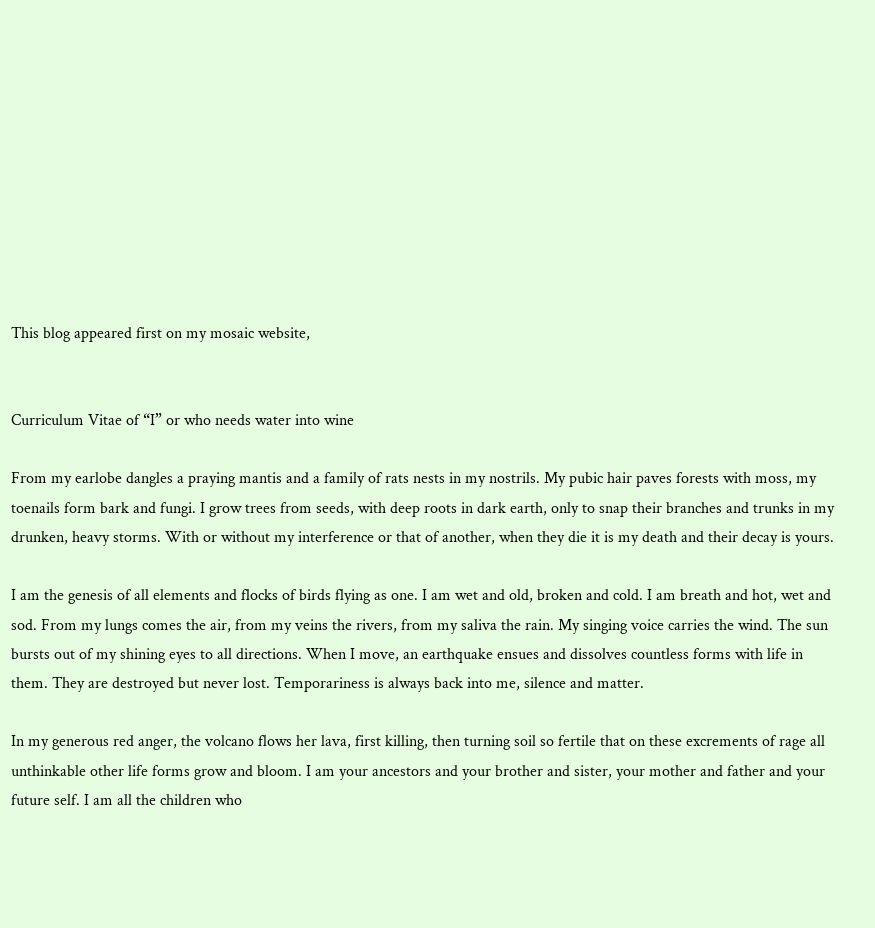This blog appeared first on my mosaic website,


Curriculum Vitae of “I” or who needs water into wine

From my earlobe dangles a praying mantis and a family of rats nests in my nostrils. My pubic hair paves forests with moss, my toenails form bark and fungi. I grow trees from seeds, with deep roots in dark earth, only to snap their branches and trunks in my drunken, heavy storms. With or without my interference or that of another, when they die it is my death and their decay is yours.

I am the genesis of all elements and flocks of birds flying as one. I am wet and old, broken and cold. I am breath and hot, wet and sod. From my lungs comes the air, from my veins the rivers, from my saliva the rain. My singing voice carries the wind. The sun bursts out of my shining eyes to all directions. When I move, an earthquake ensues and dissolves countless forms with life in them. They are destroyed but never lost. Temporariness is always back into me, silence and matter.

In my generous red anger, the volcano flows her lava, first killing, then turning soil so fertile that on these excrements of rage all unthinkable other life forms grow and bloom. I am your ancestors and your brother and sister, your mother and father and your future self. I am all the children who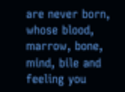are never born, whose blood, marrow, bone, mind, bile and feeling you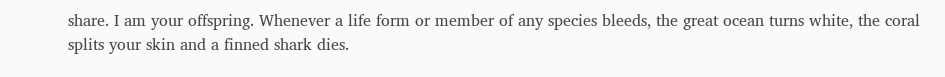share. I am your offspring. Whenever a life form or member of any species bleeds, the great ocean turns white, the coral splits your skin and a finned shark dies.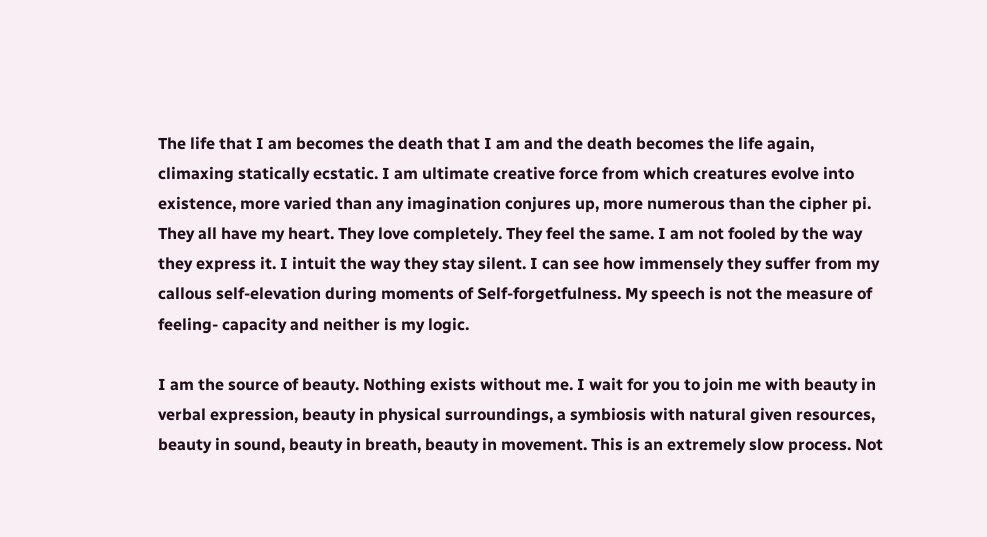The life that I am becomes the death that I am and the death becomes the life again, climaxing statically ecstatic. I am ultimate creative force from which creatures evolve into existence, more varied than any imagination conjures up, more numerous than the cipher pi. They all have my heart. They love completely. They feel the same. I am not fooled by the way they express it. I intuit the way they stay silent. I can see how immensely they suffer from my callous self-elevation during moments of Self-forgetfulness. My speech is not the measure of feeling- capacity and neither is my logic.

I am the source of beauty. Nothing exists without me. I wait for you to join me with beauty in verbal expression, beauty in physical surroundings, a symbiosis with natural given resources, beauty in sound, beauty in breath, beauty in movement. This is an extremely slow process. Not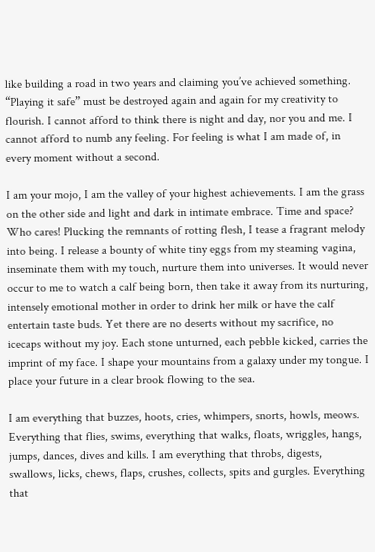like building a road in two years and claiming you’ve achieved something. “Playing it safe” must be destroyed again and again for my creativity to flourish. I cannot afford to think there is night and day, nor you and me. I cannot afford to numb any feeling. For feeling is what I am made of, in every moment without a second.

I am your mojo, I am the valley of your highest achievements. I am the grass on the other side and light and dark in intimate embrace. Time and space? Who cares! Plucking the remnants of rotting flesh, I tease a fragrant melody into being. I release a bounty of white tiny eggs from my steaming vagina, inseminate them with my touch, nurture them into universes. It would never occur to me to watch a calf being born, then take it away from its nurturing, intensely emotional mother in order to drink her milk or have the calf entertain taste buds. Yet there are no deserts without my sacrifice, no icecaps without my joy. Each stone unturned, each pebble kicked, carries the imprint of my face. I shape your mountains from a galaxy under my tongue. I place your future in a clear brook flowing to the sea.

I am everything that buzzes, hoots, cries, whimpers, snorts, howls, meows. Everything that flies, swims, everything that walks, floats, wriggles, hangs, jumps, dances, dives and kills. I am everything that throbs, digests, swallows, licks, chews, flaps, crushes, collects, spits and gurgles. Everything that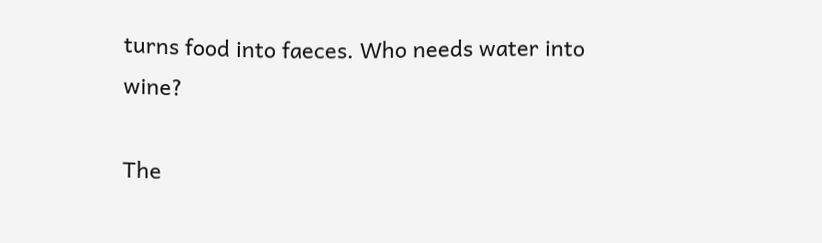turns food into faeces. Who needs water into wine?

The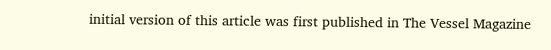initial version of this article was first published in The Vessel Magazine